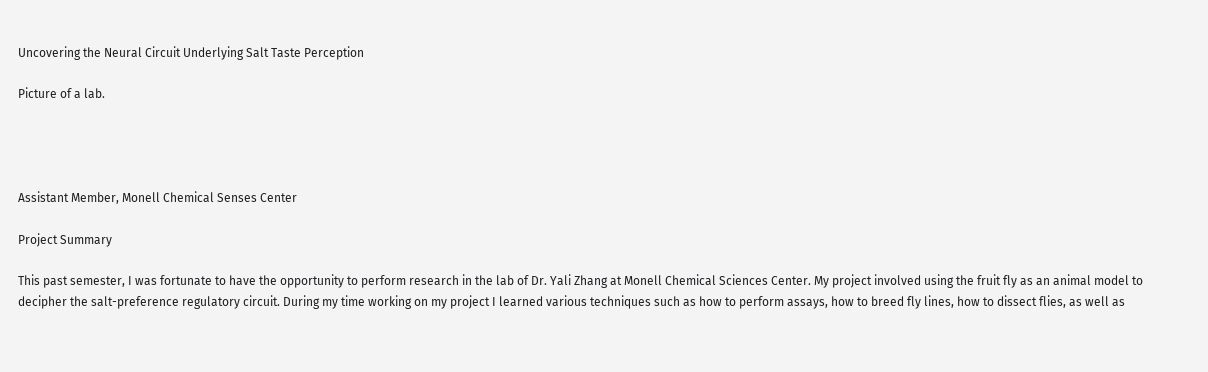Uncovering the Neural Circuit Underlying Salt Taste Perception

Picture of a lab.




Assistant Member, Monell Chemical Senses Center

Project Summary

This past semester, I was fortunate to have the opportunity to perform research in the lab of Dr. Yali Zhang at Monell Chemical Sciences Center. My project involved using the fruit fly as an animal model to decipher the salt-preference regulatory circuit. During my time working on my project I learned various techniques such as how to perform assays, how to breed fly lines, how to dissect flies, as well as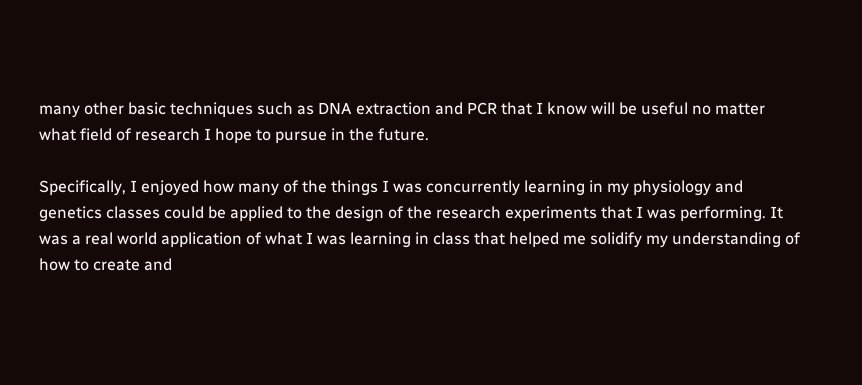many other basic techniques such as DNA extraction and PCR that I know will be useful no matter what field of research I hope to pursue in the future.

Specifically, I enjoyed how many of the things I was concurrently learning in my physiology and genetics classes could be applied to the design of the research experiments that I was performing. It was a real world application of what I was learning in class that helped me solidify my understanding of how to create and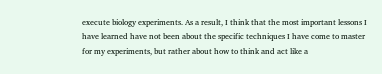execute biology experiments. As a result, I think that the most important lessons I have learned have not been about the specific techniques I have come to master for my experiments, but rather about how to think and act like a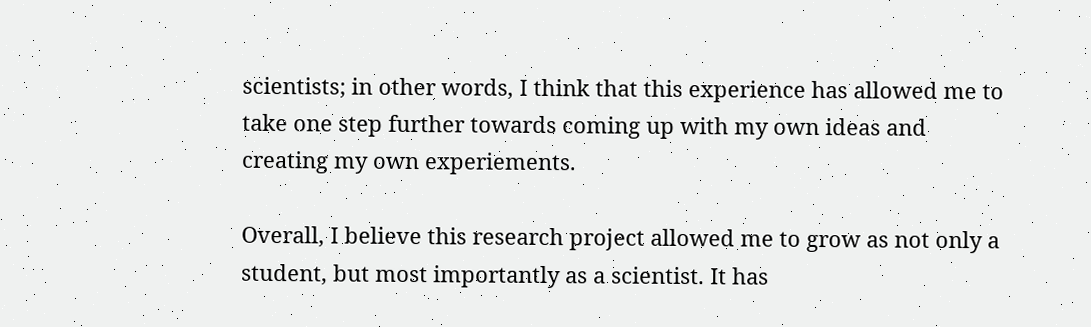scientists; in other words, I think that this experience has allowed me to take one step further towards coming up with my own ideas and creating my own experiements.

Overall, I believe this research project allowed me to grow as not only a student, but most importantly as a scientist. It has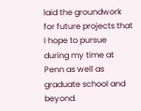laid the groundwork for future projects that I hope to pursue during my time at Penn as well as graduate school and beyond.